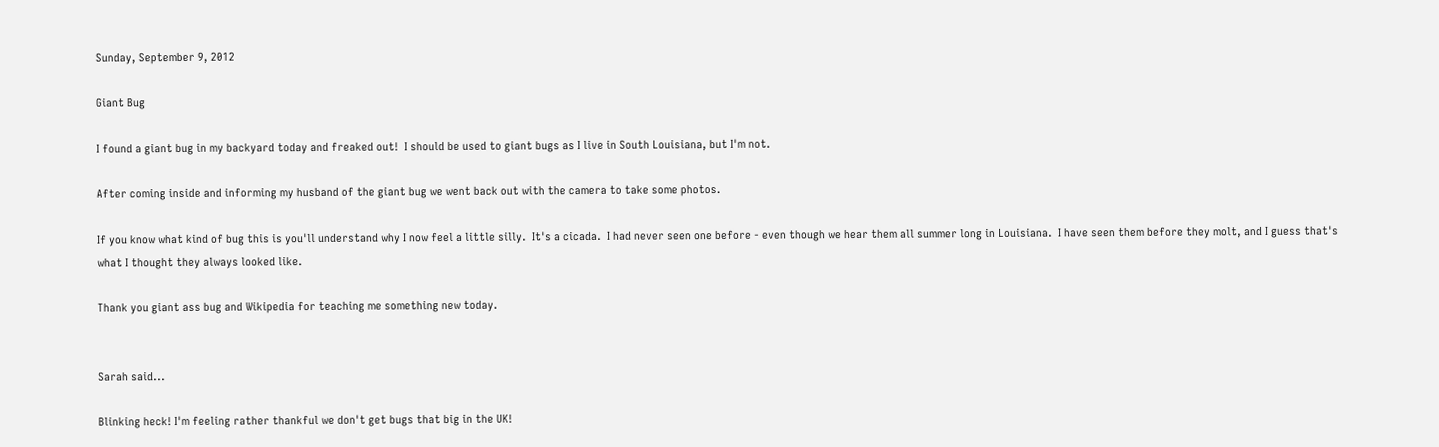Sunday, September 9, 2012

Giant Bug

I found a giant bug in my backyard today and freaked out!  I should be used to giant bugs as I live in South Louisiana, but I'm not.

After coming inside and informing my husband of the giant bug we went back out with the camera to take some photos.

If you know what kind of bug this is you'll understand why I now feel a little silly.  It's a cicada.  I had never seen one before - even though we hear them all summer long in Louisiana.  I have seen them before they molt, and I guess that's what I thought they always looked like.

Thank you giant ass bug and Wikipedia for teaching me something new today.


Sarah said...

Blinking heck! I'm feeling rather thankful we don't get bugs that big in the UK!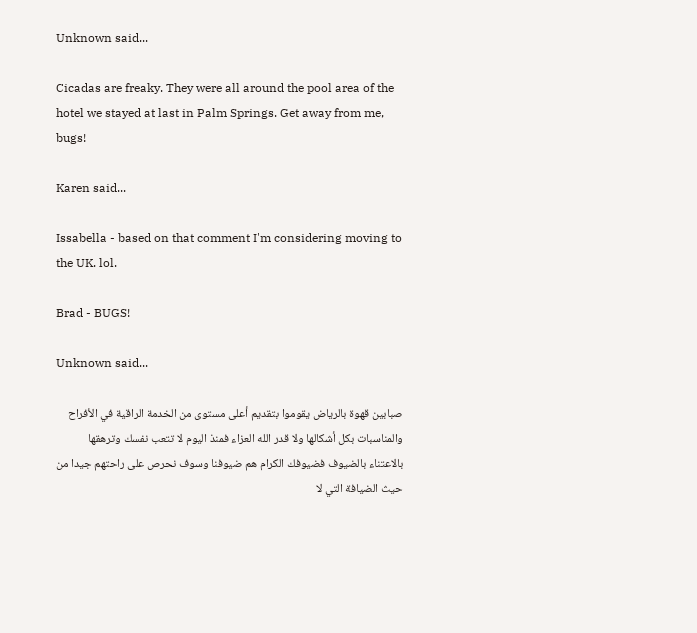Unknown said...

Cicadas are freaky. They were all around the pool area of the hotel we stayed at last in Palm Springs. Get away from me, bugs!

Karen said...

Issabella - based on that comment I'm considering moving to the UK. lol.

Brad - BUGS!

Unknown said...

صبابين قهوة بالرياض يقوموا بتقديم أعلى مستوى من الخدمة الراقية في الأفراح والمناسبات بكل أشكالها ولا قدر الله العزاء فمنذ اليوم لا تتعب نفسك وترهقها بالاعتناء بالضيوف فضيوفك الكرام هم ضيوفنا وسوف نحرص على راحتهم جيدا من حيث الضيافة التي لا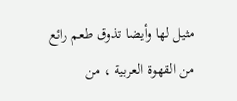مثيل لها وأيضا تذوق طعم رائع من القهوة العربية ، من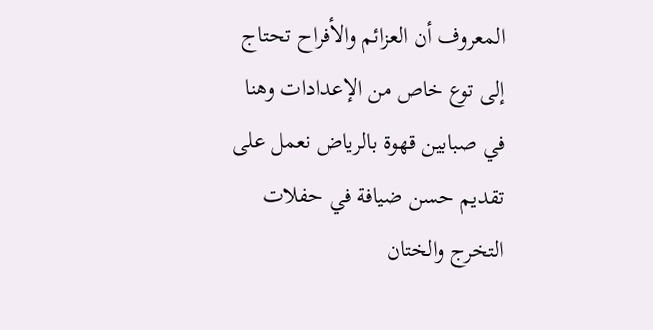المعروف أن العزائم والأفراح تحتاج إلى توع خاص من الإعدادات وهنا في صبابين قهوة بالرياض نعمل على تقديم حسن ضيافة في حفلات التخرج والختان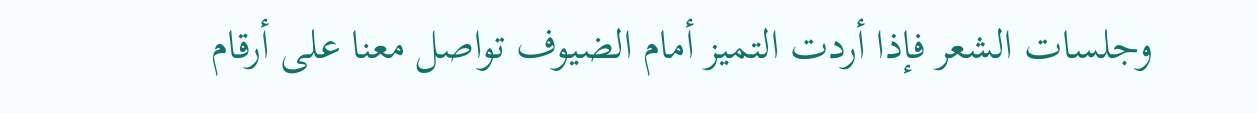وجلسات الشعر فإذا أردت التميز أمام الضيوف تواصل معنا على أرقام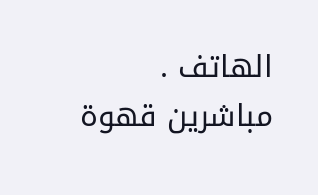الهاتف .
مباشرين قهوة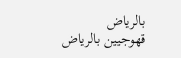بالرياض
قهوجيين بالرياض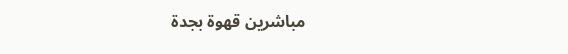مباشرين قهوة بجدة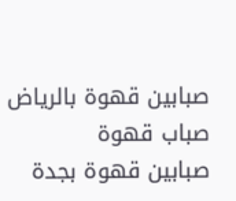صبابين قهوة بالرياض
صباب قهوة
صبابين قهوة بجدة